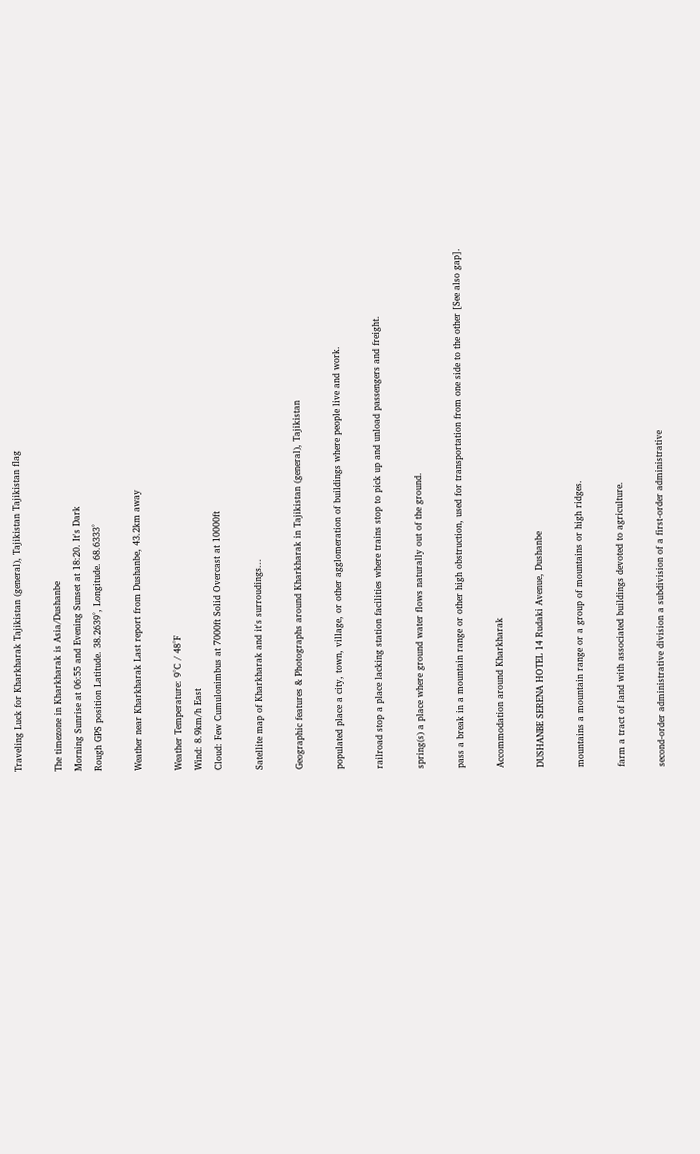Traveling Luck for Kharkharak Tajikistan (general), Tajikistan Tajikistan flag

The timezone in Kharkharak is Asia/Dushanbe
Morning Sunrise at 06:55 and Evening Sunset at 18:20. It's Dark
Rough GPS position Latitude. 38.2639°, Longitude. 68.6333°

Weather near Kharkharak Last report from Dushanbe, 43.2km away

Weather Temperature: 9°C / 48°F
Wind: 8.9km/h East
Cloud: Few Cumulonimbus at 7000ft Solid Overcast at 10000ft

Satellite map of Kharkharak and it's surroudings...

Geographic features & Photographs around Kharkharak in Tajikistan (general), Tajikistan

populated place a city, town, village, or other agglomeration of buildings where people live and work.

railroad stop a place lacking station facilities where trains stop to pick up and unload passengers and freight.

spring(s) a place where ground water flows naturally out of the ground.

pass a break in a mountain range or other high obstruction, used for transportation from one side to the other [See also gap].

Accommodation around Kharkharak

DUSHANBE SERENA HOTEL 14 Rudaki Avenue, Dushanbe

mountains a mountain range or a group of mountains or high ridges.

farm a tract of land with associated buildings devoted to agriculture.

second-order administrative division a subdivision of a first-order administrative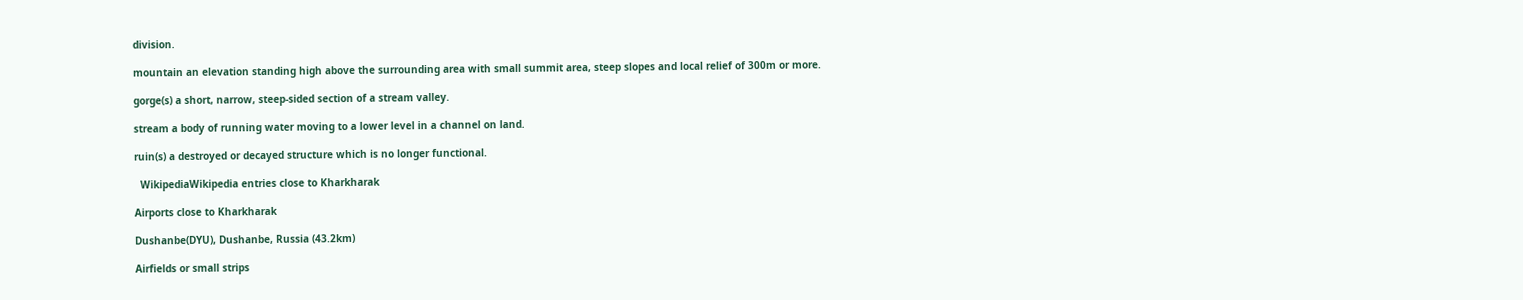division.

mountain an elevation standing high above the surrounding area with small summit area, steep slopes and local relief of 300m or more.

gorge(s) a short, narrow, steep-sided section of a stream valley.

stream a body of running water moving to a lower level in a channel on land.

ruin(s) a destroyed or decayed structure which is no longer functional.

  WikipediaWikipedia entries close to Kharkharak

Airports close to Kharkharak

Dushanbe(DYU), Dushanbe, Russia (43.2km)

Airfields or small strips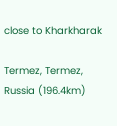close to Kharkharak

Termez, Termez, Russia (196.4km)